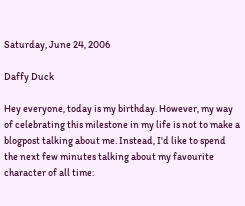Saturday, June 24, 2006

Daffy Duck

Hey everyone, today is my birthday. However, my way of celebrating this milestone in my life is not to make a blogpost talking about me. Instead, I'd like to spend the next few minutes talking about my favourite character of all time: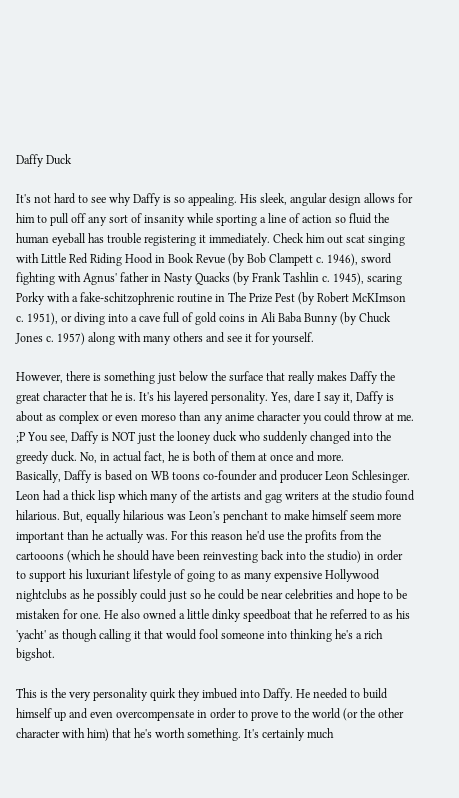Daffy Duck

It's not hard to see why Daffy is so appealing. His sleek, angular design allows for him to pull off any sort of insanity while sporting a line of action so fluid the human eyeball has trouble registering it immediately. Check him out scat singing with Little Red Riding Hood in Book Revue (by Bob Clampett c. 1946), sword fighting with Agnus' father in Nasty Quacks (by Frank Tashlin c. 1945), scaring Porky with a fake-schitzophrenic routine in The Prize Pest (by Robert McKImson c. 1951), or diving into a cave full of gold coins in Ali Baba Bunny (by Chuck Jones c. 1957) along with many others and see it for yourself.

However, there is something just below the surface that really makes Daffy the great character that he is. It's his layered personality. Yes, dare I say it, Daffy is about as complex or even moreso than any anime character you could throw at me. ;P You see, Daffy is NOT just the looney duck who suddenly changed into the greedy duck. No, in actual fact, he is both of them at once and more.
Basically, Daffy is based on WB toons co-founder and producer Leon Schlesinger. Leon had a thick lisp which many of the artists and gag writers at the studio found hilarious. But, equally hilarious was Leon's penchant to make himself seem more important than he actually was. For this reason he'd use the profits from the cartooons (which he should have been reinvesting back into the studio) in order to support his luxuriant lifestyle of going to as many expensive Hollywood nightclubs as he possibly could just so he could be near celebrities and hope to be mistaken for one. He also owned a little dinky speedboat that he referred to as his 'yacht' as though calling it that would fool someone into thinking he's a rich bigshot.

This is the very personality quirk they imbued into Daffy. He needed to build himself up and even overcompensate in order to prove to the world (or the other character with him) that he's worth something. It's certainly much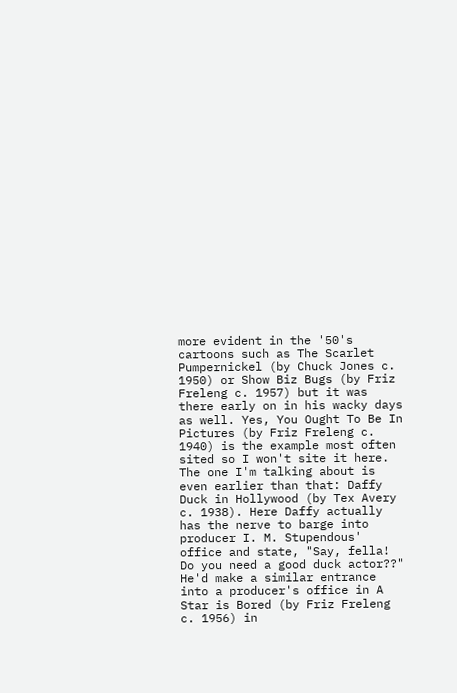more evident in the '50's cartoons such as The Scarlet Pumpernickel (by Chuck Jones c. 1950) or Show Biz Bugs (by Friz Freleng c. 1957) but it was there early on in his wacky days as well. Yes, You Ought To Be In Pictures (by Friz Freleng c. 1940) is the example most often sited so I won't site it here. The one I'm talking about is even earlier than that: Daffy Duck in Hollywood (by Tex Avery c. 1938). Here Daffy actually has the nerve to barge into producer I. M. Stupendous' office and state, "Say, fella! Do you need a good duck actor??" He'd make a similar entrance into a producer's office in A Star is Bored (by Friz Freleng c. 1956) in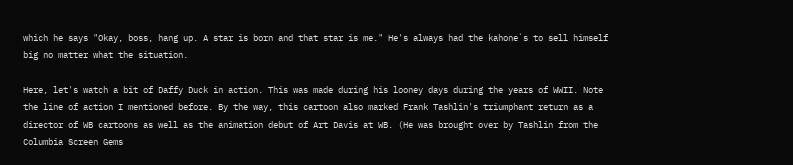which he says "Okay, boss, hang up. A star is born and that star is me." He's always had the kahone`s to sell himself big no matter what the situation.

Here, let's watch a bit of Daffy Duck in action. This was made during his looney days during the years of WWII. Note the line of action I mentioned before. By the way, this cartoon also marked Frank Tashlin's triumphant return as a director of WB cartoons as well as the animation debut of Art Davis at WB. (He was brought over by Tashlin from the Columbia Screen Gems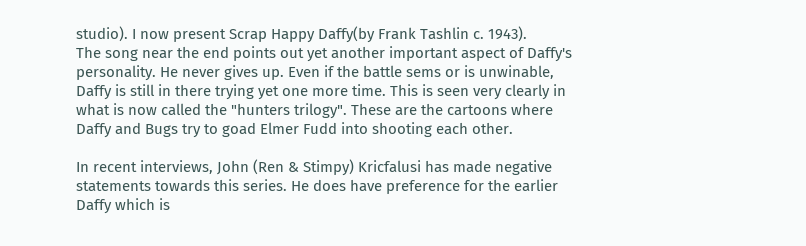studio). I now present Scrap Happy Daffy(by Frank Tashlin c. 1943).
The song near the end points out yet another important aspect of Daffy's personality. He never gives up. Even if the battle sems or is unwinable, Daffy is still in there trying yet one more time. This is seen very clearly in what is now called the "hunters trilogy". These are the cartoons where Daffy and Bugs try to goad Elmer Fudd into shooting each other.

In recent interviews, John (Ren & Stimpy) Kricfalusi has made negative statements towards this series. He does have preference for the earlier Daffy which is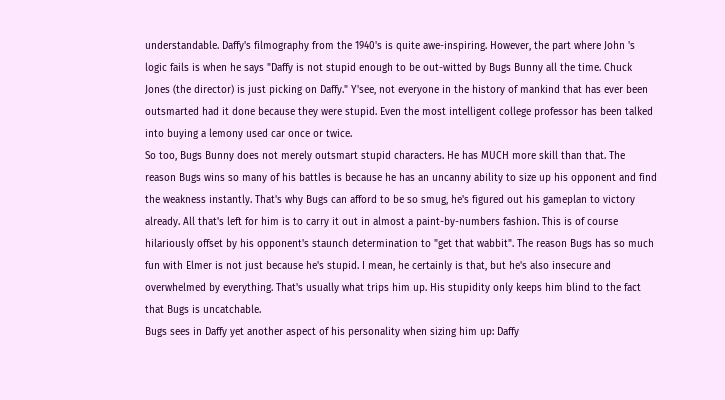understandable. Daffy's filmography from the 1940's is quite awe-inspiring. However, the part where John 's logic fails is when he says "Daffy is not stupid enough to be out-witted by Bugs Bunny all the time. Chuck Jones (the director) is just picking on Daffy." Y'see, not everyone in the history of mankind that has ever been outsmarted had it done because they were stupid. Even the most intelligent college professor has been talked into buying a lemony used car once or twice.
So too, Bugs Bunny does not merely outsmart stupid characters. He has MUCH more skill than that. The reason Bugs wins so many of his battles is because he has an uncanny ability to size up his opponent and find the weakness instantly. That's why Bugs can afford to be so smug, he's figured out his gameplan to victory already. All that's left for him is to carry it out in almost a paint-by-numbers fashion. This is of course hilariously offset by his opponent's staunch determination to "get that wabbit". The reason Bugs has so much fun with Elmer is not just because he's stupid. I mean, he certainly is that, but he's also insecure and overwhelmed by everything. That's usually what trips him up. His stupidity only keeps him blind to the fact that Bugs is uncatchable.
Bugs sees in Daffy yet another aspect of his personality when sizing him up: Daffy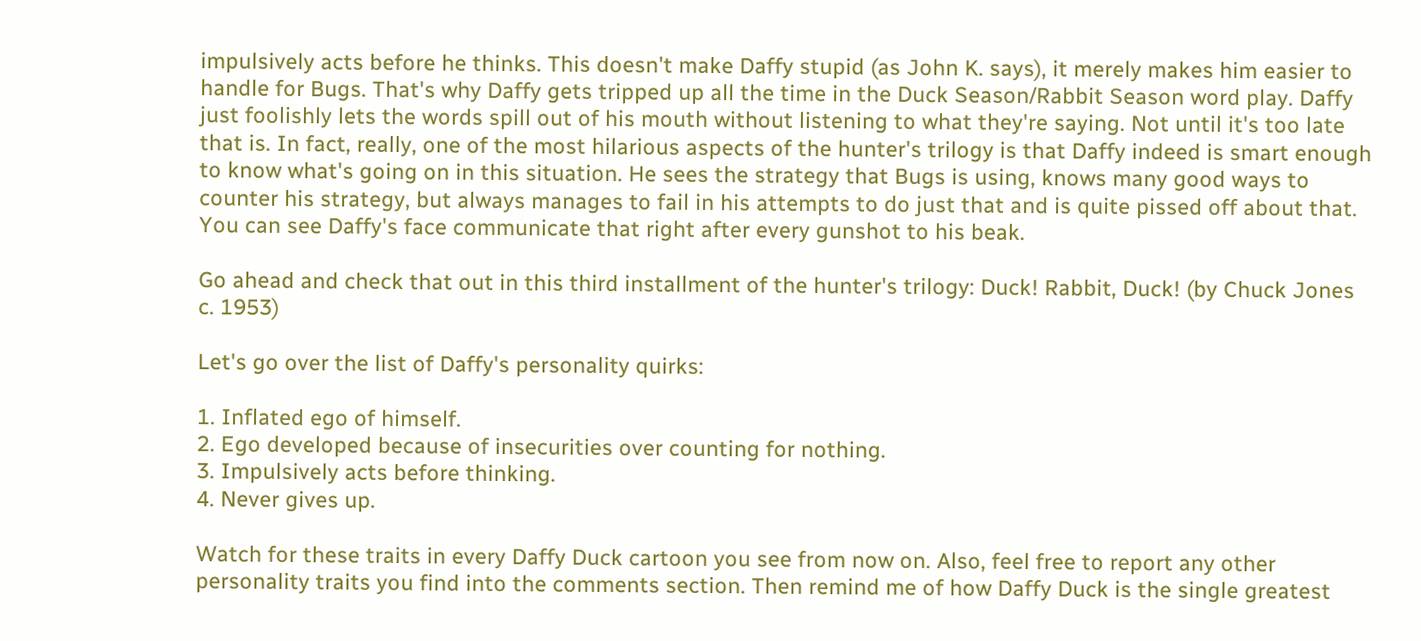impulsively acts before he thinks. This doesn't make Daffy stupid (as John K. says), it merely makes him easier to handle for Bugs. That's why Daffy gets tripped up all the time in the Duck Season/Rabbit Season word play. Daffy just foolishly lets the words spill out of his mouth without listening to what they're saying. Not until it's too late that is. In fact, really, one of the most hilarious aspects of the hunter's trilogy is that Daffy indeed is smart enough to know what's going on in this situation. He sees the strategy that Bugs is using, knows many good ways to counter his strategy, but always manages to fail in his attempts to do just that and is quite pissed off about that. You can see Daffy's face communicate that right after every gunshot to his beak.

Go ahead and check that out in this third installment of the hunter's trilogy: Duck! Rabbit, Duck! (by Chuck Jones c. 1953)

Let's go over the list of Daffy's personality quirks:

1. Inflated ego of himself.
2. Ego developed because of insecurities over counting for nothing.
3. Impulsively acts before thinking.
4. Never gives up.

Watch for these traits in every Daffy Duck cartoon you see from now on. Also, feel free to report any other personality traits you find into the comments section. Then remind me of how Daffy Duck is the single greatest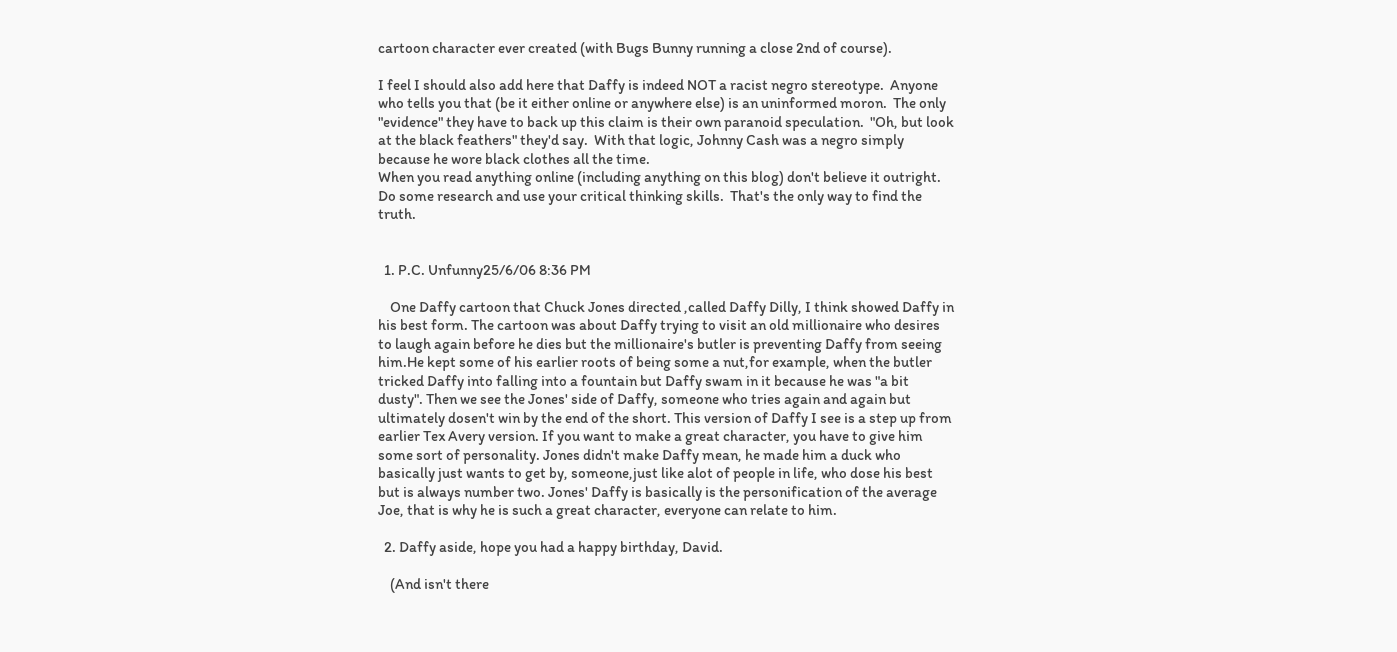cartoon character ever created (with Bugs Bunny running a close 2nd of course).

I feel I should also add here that Daffy is indeed NOT a racist negro stereotype.  Anyone who tells you that (be it either online or anywhere else) is an uninformed moron.  The only "evidence" they have to back up this claim is their own paranoid speculation.  "Oh, but look at the black feathers" they'd say.  With that logic, Johnny Cash was a negro simply because he wore black clothes all the time.
When you read anything online (including anything on this blog) don't believe it outright.  Do some research and use your critical thinking skills.  That's the only way to find the truth.


  1. P.C. Unfunny25/6/06 8:36 PM

    One Daffy cartoon that Chuck Jones directed ,called Daffy Dilly, I think showed Daffy in his best form. The cartoon was about Daffy trying to visit an old millionaire who desires to laugh again before he dies but the millionaire's butler is preventing Daffy from seeing him.He kept some of his earlier roots of being some a nut,for example, when the butler tricked Daffy into falling into a fountain but Daffy swam in it because he was "a bit dusty". Then we see the Jones' side of Daffy, someone who tries again and again but ultimately dosen't win by the end of the short. This version of Daffy I see is a step up from earlier Tex Avery version. If you want to make a great character, you have to give him some sort of personality. Jones didn't make Daffy mean, he made him a duck who basically just wants to get by, someone,just like alot of people in life, who dose his best but is always number two. Jones' Daffy is basically is the personification of the average Joe, that is why he is such a great character, everyone can relate to him.

  2. Daffy aside, hope you had a happy birthday, David.

    (And isn't there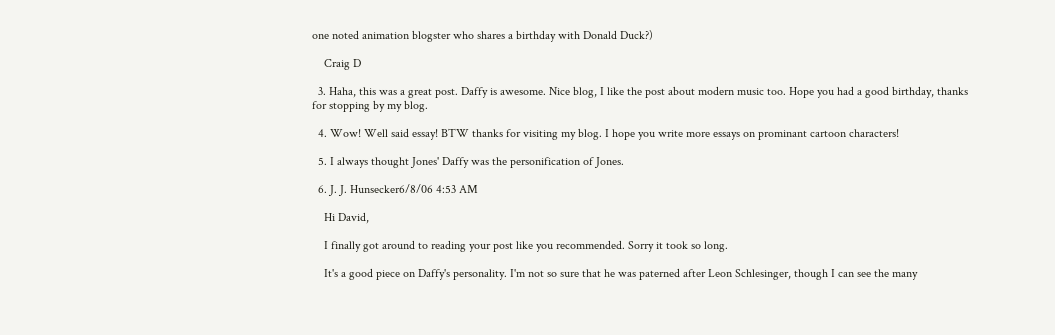one noted animation blogster who shares a birthday with Donald Duck?)

    Craig D

  3. Haha, this was a great post. Daffy is awesome. Nice blog, I like the post about modern music too. Hope you had a good birthday, thanks for stopping by my blog.

  4. Wow! Well said essay! BTW thanks for visiting my blog. I hope you write more essays on prominant cartoon characters!

  5. I always thought Jones' Daffy was the personification of Jones.

  6. J. J. Hunsecker6/8/06 4:53 AM

    Hi David,

    I finally got around to reading your post like you recommended. Sorry it took so long.

    It's a good piece on Daffy's personality. I'm not so sure that he was paterned after Leon Schlesinger, though I can see the many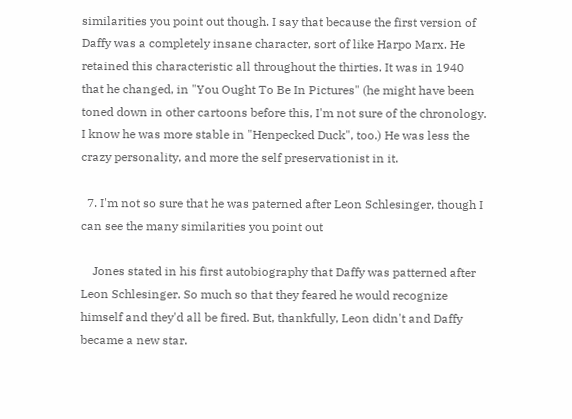similarities you point out though. I say that because the first version of Daffy was a completely insane character, sort of like Harpo Marx. He retained this characteristic all throughout the thirties. It was in 1940 that he changed, in "You Ought To Be In Pictures" (he might have been toned down in other cartoons before this, I'm not sure of the chronology. I know he was more stable in "Henpecked Duck", too.) He was less the crazy personality, and more the self preservationist in it.

  7. I'm not so sure that he was paterned after Leon Schlesinger, though I can see the many similarities you point out

    Jones stated in his first autobiography that Daffy was patterned after Leon Schlesinger. So much so that they feared he would recognize himself and they'd all be fired. But, thankfully, Leon didn't and Daffy became a new star.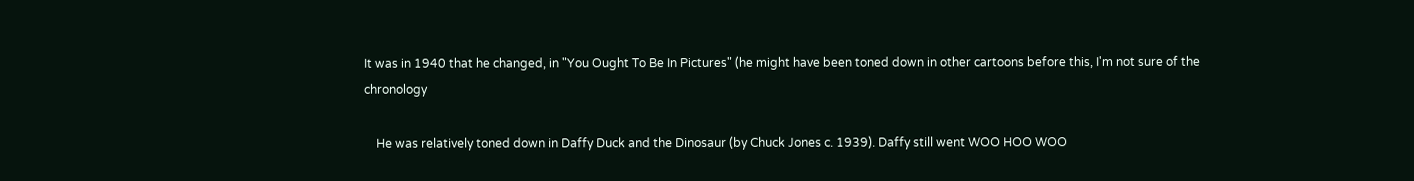It was in 1940 that he changed, in "You Ought To Be In Pictures" (he might have been toned down in other cartoons before this, I'm not sure of the chronology

    He was relatively toned down in Daffy Duck and the Dinosaur (by Chuck Jones c. 1939). Daffy still went WOO HOO WOO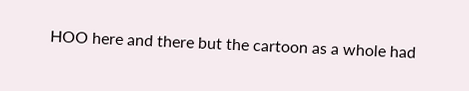HOO here and there but the cartoon as a whole had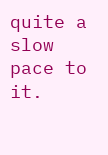quite a slow pace to it.